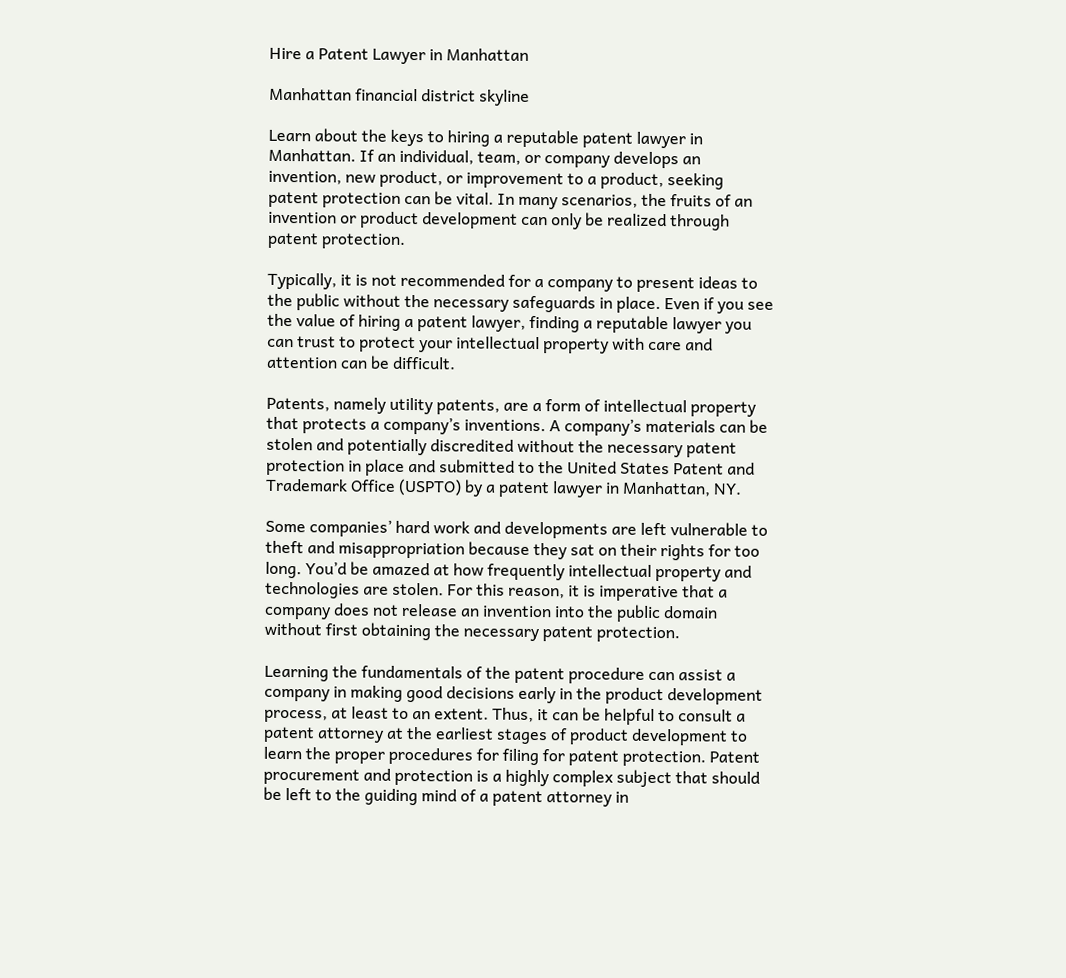Hire a Patent Lawyer in Manhattan

Manhattan financial district skyline

Learn about the keys to hiring a reputable patent lawyer in Manhattan. If an individual, team, or company develops an invention, new product, or improvement to a product, seeking patent protection can be vital. In many scenarios, the fruits of an invention or product development can only be realized through patent protection.

Typically, it is not recommended for a company to present ideas to the public without the necessary safeguards in place. Even if you see the value of hiring a patent lawyer, finding a reputable lawyer you can trust to protect your intellectual property with care and attention can be difficult.

Patents, namely utility patents, are a form of intellectual property that protects a company’s inventions. A company’s materials can be stolen and potentially discredited without the necessary patent protection in place and submitted to the United States Patent and Trademark Office (USPTO) by a patent lawyer in Manhattan, NY.

Some companies’ hard work and developments are left vulnerable to theft and misappropriation because they sat on their rights for too long. You’d be amazed at how frequently intellectual property and technologies are stolen. For this reason, it is imperative that a company does not release an invention into the public domain without first obtaining the necessary patent protection.

Learning the fundamentals of the patent procedure can assist a company in making good decisions early in the product development process, at least to an extent. Thus, it can be helpful to consult a patent attorney at the earliest stages of product development to learn the proper procedures for filing for patent protection. Patent procurement and protection is a highly complex subject that should be left to the guiding mind of a patent attorney in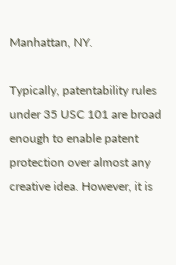Manhattan, NY.

Typically, patentability rules under 35 USC 101 are broad enough to enable patent protection over almost any creative idea. However, it is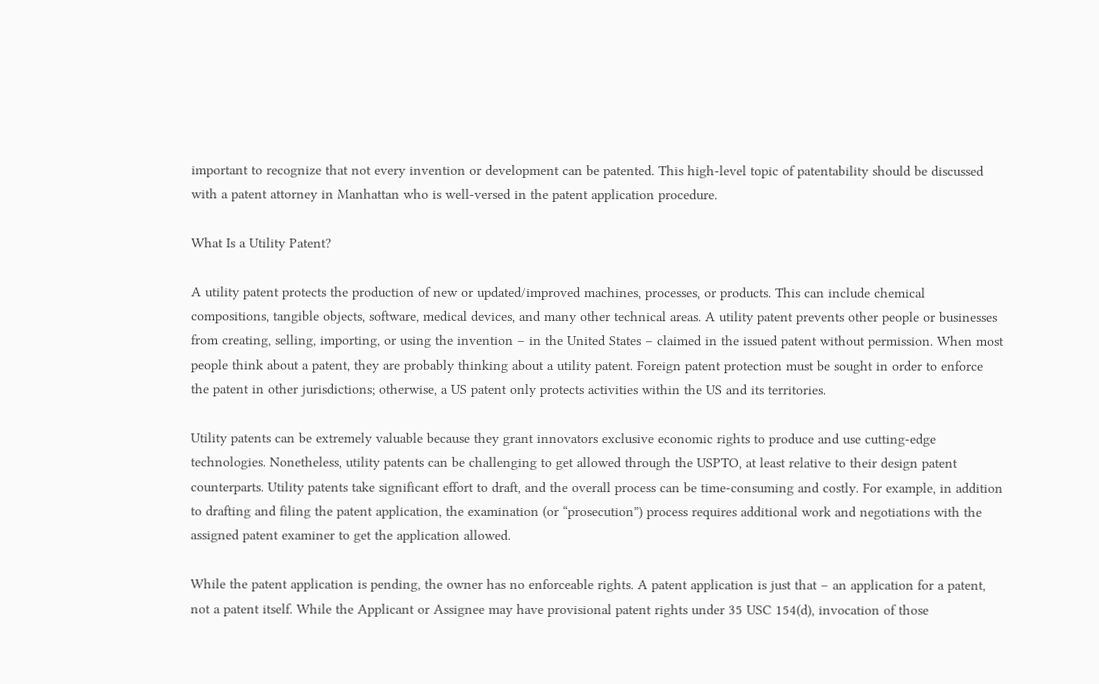important to recognize that not every invention or development can be patented. This high-level topic of patentability should be discussed with a patent attorney in Manhattan who is well-versed in the patent application procedure.

What Is a Utility Patent?

A utility patent protects the production of new or updated/improved machines, processes, or products. This can include chemical compositions, tangible objects, software, medical devices, and many other technical areas. A utility patent prevents other people or businesses from creating, selling, importing, or using the invention – in the United States – claimed in the issued patent without permission. When most people think about a patent, they are probably thinking about a utility patent. Foreign patent protection must be sought in order to enforce the patent in other jurisdictions; otherwise, a US patent only protects activities within the US and its territories.

Utility patents can be extremely valuable because they grant innovators exclusive economic rights to produce and use cutting-edge technologies. Nonetheless, utility patents can be challenging to get allowed through the USPTO, at least relative to their design patent counterparts. Utility patents take significant effort to draft, and the overall process can be time-consuming and costly. For example, in addition to drafting and filing the patent application, the examination (or “prosecution”) process requires additional work and negotiations with the assigned patent examiner to get the application allowed.

While the patent application is pending, the owner has no enforceable rights. A patent application is just that – an application for a patent, not a patent itself. While the Applicant or Assignee may have provisional patent rights under 35 USC 154(d), invocation of those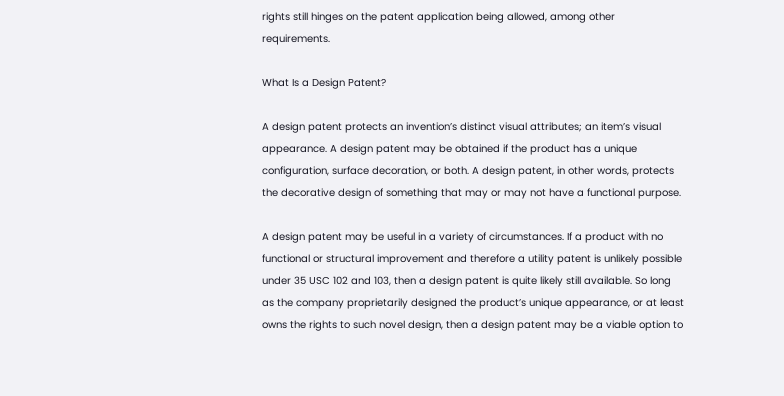rights still hinges on the patent application being allowed, among other requirements.

What Is a Design Patent?

A design patent protects an invention’s distinct visual attributes; an item’s visual appearance. A design patent may be obtained if the product has a unique configuration, surface decoration, or both. A design patent, in other words, protects the decorative design of something that may or may not have a functional purpose.

A design patent may be useful in a variety of circumstances. If a product with no functional or structural improvement and therefore a utility patent is unlikely possible under 35 USC 102 and 103, then a design patent is quite likely still available. So long as the company proprietarily designed the product’s unique appearance, or at least owns the rights to such novel design, then a design patent may be a viable option to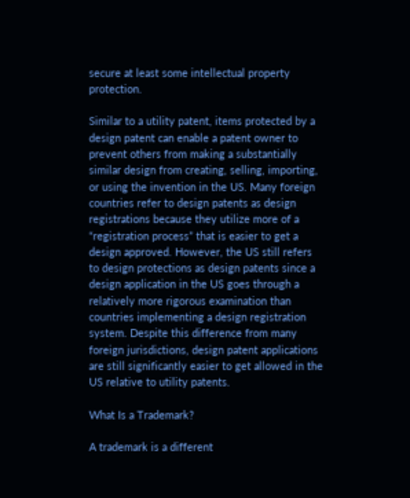secure at least some intellectual property protection.

Similar to a utility patent, items protected by a design patent can enable a patent owner to prevent others from making a substantially similar design from creating, selling, importing, or using the invention in the US. Many foreign countries refer to design patents as design registrations because they utilize more of a “registration process” that is easier to get a design approved. However, the US still refers to design protections as design patents since a design application in the US goes through a relatively more rigorous examination than countries implementing a design registration system. Despite this difference from many foreign jurisdictions, design patent applications are still significantly easier to get allowed in the US relative to utility patents.

What Is a Trademark?

A trademark is a different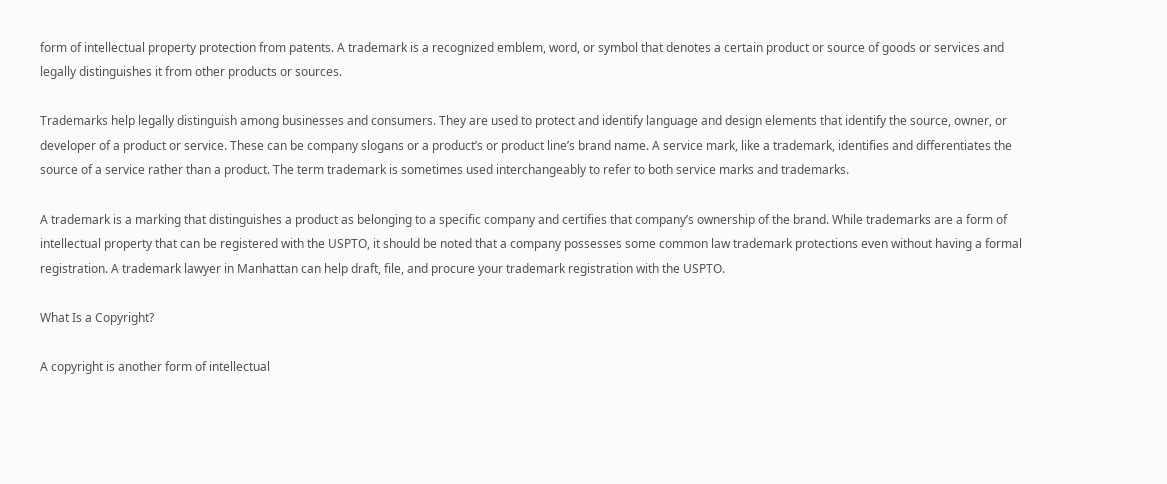form of intellectual property protection from patents. A trademark is a recognized emblem, word, or symbol that denotes a certain product or source of goods or services and legally distinguishes it from other products or sources.

Trademarks help legally distinguish among businesses and consumers. They are used to protect and identify language and design elements that identify the source, owner, or developer of a product or service. These can be company slogans or a product’s or product line’s brand name. A service mark, like a trademark, identifies and differentiates the source of a service rather than a product. The term trademark is sometimes used interchangeably to refer to both service marks and trademarks.

A trademark is a marking that distinguishes a product as belonging to a specific company and certifies that company’s ownership of the brand. While trademarks are a form of intellectual property that can be registered with the USPTO, it should be noted that a company possesses some common law trademark protections even without having a formal registration. A trademark lawyer in Manhattan can help draft, file, and procure your trademark registration with the USPTO.

What Is a Copyright?

A copyright is another form of intellectual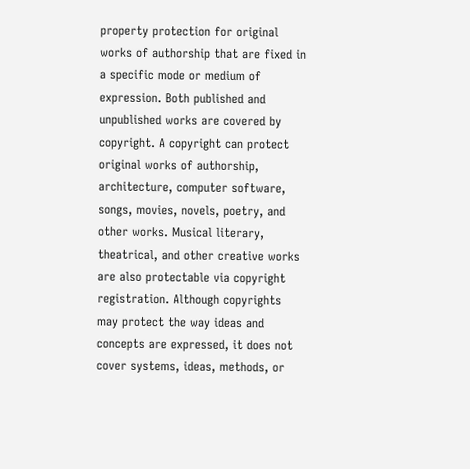property protection for original works of authorship that are fixed in a specific mode or medium of expression. Both published and unpublished works are covered by copyright. A copyright can protect original works of authorship, architecture, computer software, songs, movies, novels, poetry, and other works. Musical literary, theatrical, and other creative works are also protectable via copyright registration. Although copyrights may protect the way ideas and concepts are expressed, it does not cover systems, ideas, methods, or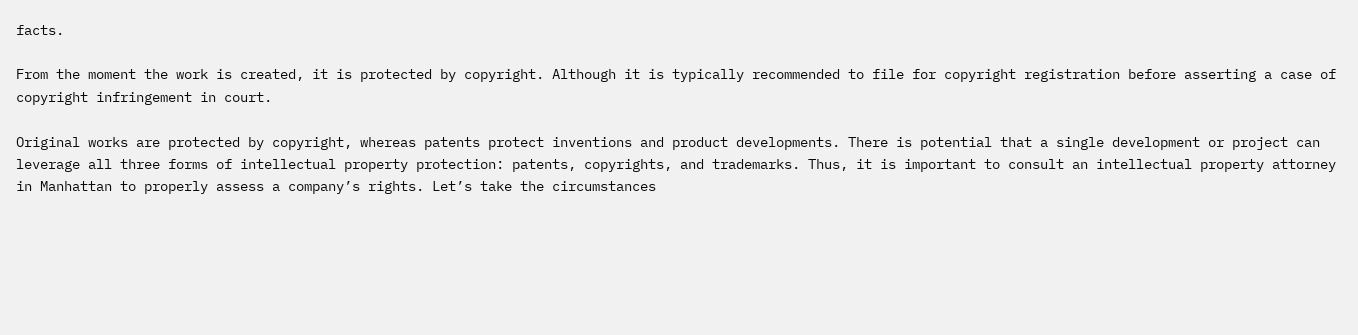facts.

From the moment the work is created, it is protected by copyright. Although it is typically recommended to file for copyright registration before asserting a case of copyright infringement in court.

Original works are protected by copyright, whereas patents protect inventions and product developments. There is potential that a single development or project can leverage all three forms of intellectual property protection: patents, copyrights, and trademarks. Thus, it is important to consult an intellectual property attorney in Manhattan to properly assess a company’s rights. Let’s take the circumstances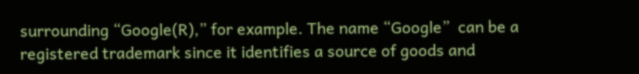surrounding “Google(R),” for example. The name “Google”  can be a registered trademark since it identifies a source of goods and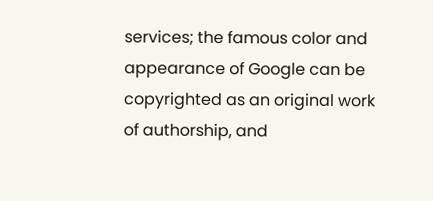services; the famous color and appearance of Google can be copyrighted as an original work of authorship, and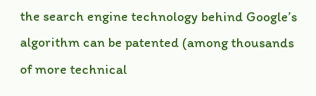the search engine technology behind Google’s algorithm can be patented (among thousands of more technical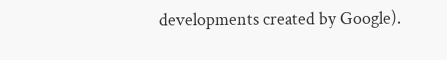developments created by Google).